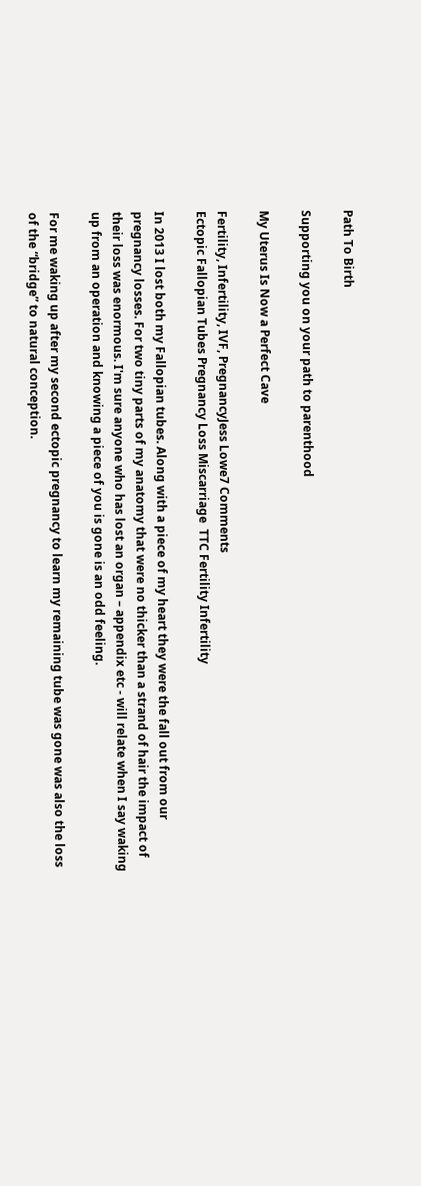Path To Birth

Supporting you on your path to parenthood

My Uterus Is Now a Perfect Cave

Fertility, Infertility, IVF, PregnancyJess Lowe7 Comments
Ectopic Fallopian Tubes Pregnancy Loss Miscarriage  TTC Fertility Infertility

In 2013 I lost both my Fallopian tubes. Along with a piece of my heart they were the fall out from our pregnancy losses. For two tiny parts of my anatomy that were no thicker than a strand of hair the impact of their loss was enormous. I'm sure anyone who has lost an organ – appendix etc - will relate when I say waking up from an operation and knowing a piece of you is gone is an odd feeling.

For me waking up after my second ectopic pregnancy to learn my remaining tube was gone was also the loss of the “bridge” to natural conception.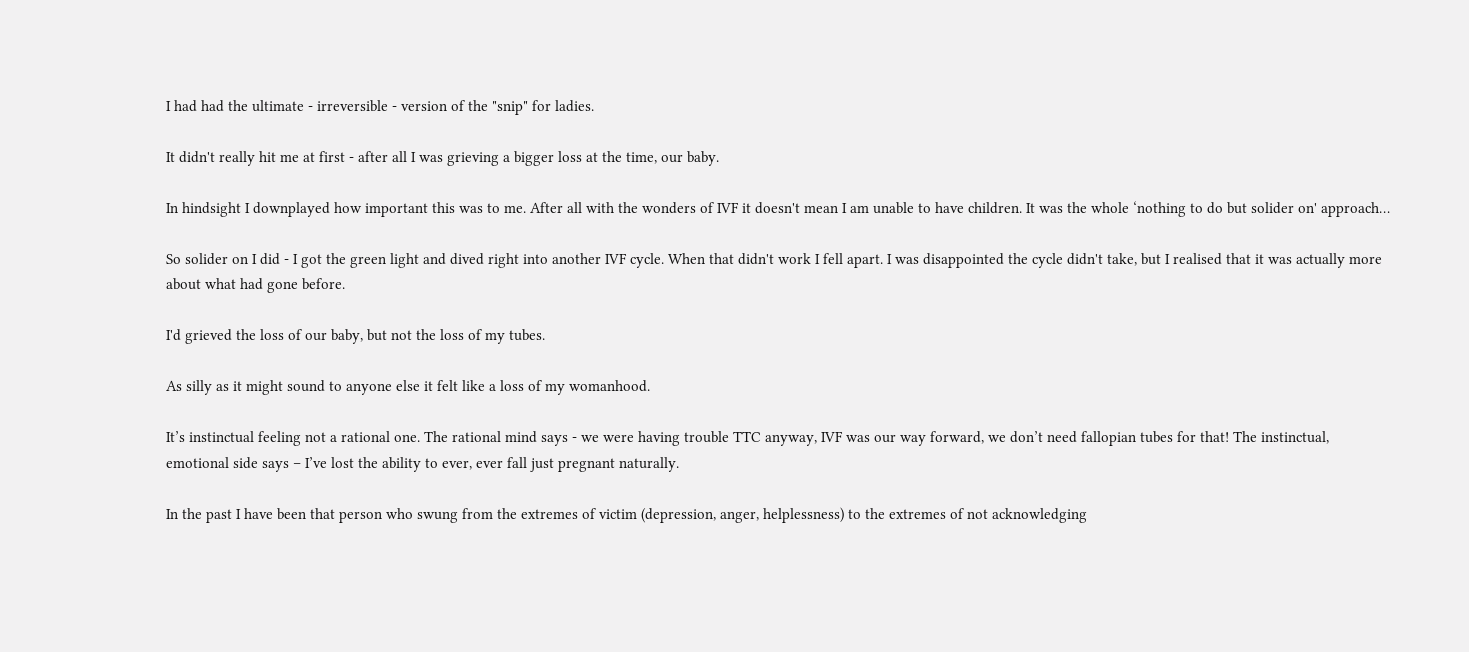I had had the ultimate - irreversible - version of the "snip" for ladies.

It didn't really hit me at first - after all I was grieving a bigger loss at the time, our baby.

In hindsight I downplayed how important this was to me. After all with the wonders of IVF it doesn't mean I am unable to have children. It was the whole ‘nothing to do but solider on' approach…

So solider on I did - I got the green light and dived right into another IVF cycle. When that didn't work I fell apart. I was disappointed the cycle didn't take, but I realised that it was actually more about what had gone before.

I'd grieved the loss of our baby, but not the loss of my tubes.

As silly as it might sound to anyone else it felt like a loss of my womanhood.

It’s instinctual feeling not a rational one. The rational mind says - we were having trouble TTC anyway, IVF was our way forward, we don’t need fallopian tubes for that! The instinctual, emotional side says – I’ve lost the ability to ever, ever fall just pregnant naturally.

In the past I have been that person who swung from the extremes of victim (depression, anger, helplessness) to the extremes of not acknowledging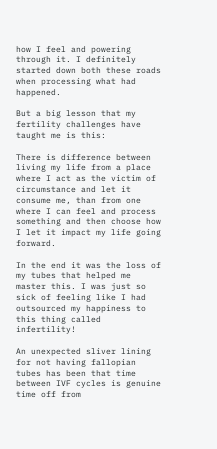how I feel and powering through it. I definitely started down both these roads when processing what had happened.

But a big lesson that my fertility challenges have taught me is this:

There is difference between living my life from a place where I act as the victim of circumstance and let it consume me, than from one where I can feel and process something and then choose how I let it impact my life going forward.

In the end it was the loss of my tubes that helped me master this. I was just so sick of feeling like I had outsourced my happiness to this thing called infertility!

An unexpected sliver lining for not having fallopian tubes has been that time between IVF cycles is genuine time off from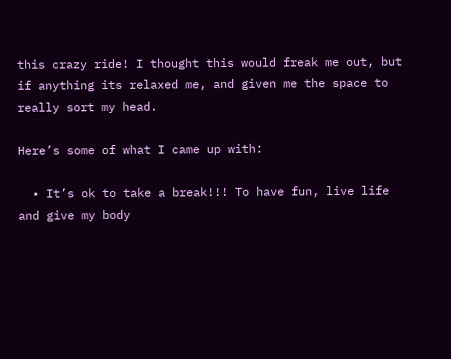this crazy ride! I thought this would freak me out, but if anything its relaxed me, and given me the space to really sort my head.

Here’s some of what I came up with:

  • It’s ok to take a break!!! To have fun, live life and give my body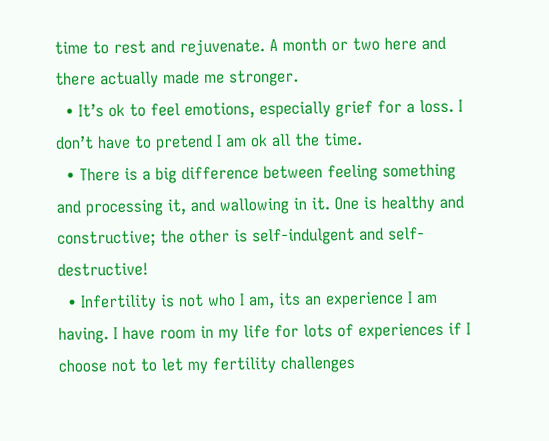time to rest and rejuvenate. A month or two here and there actually made me stronger.
  • It’s ok to feel emotions, especially grief for a loss. I don’t have to pretend I am ok all the time.
  • There is a big difference between feeling something and processing it, and wallowing in it. One is healthy and constructive; the other is self-indulgent and self-destructive!
  • Infertility is not who I am, its an experience I am having. I have room in my life for lots of experiences if I choose not to let my fertility challenges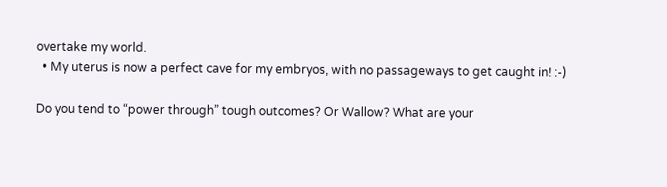overtake my world.
  • My uterus is now a perfect cave for my embryos, with no passageways to get caught in! :-)

Do you tend to “power through” tough outcomes? Or Wallow? What are your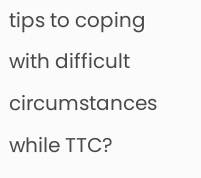tips to coping with difficult circumstances while TTC?